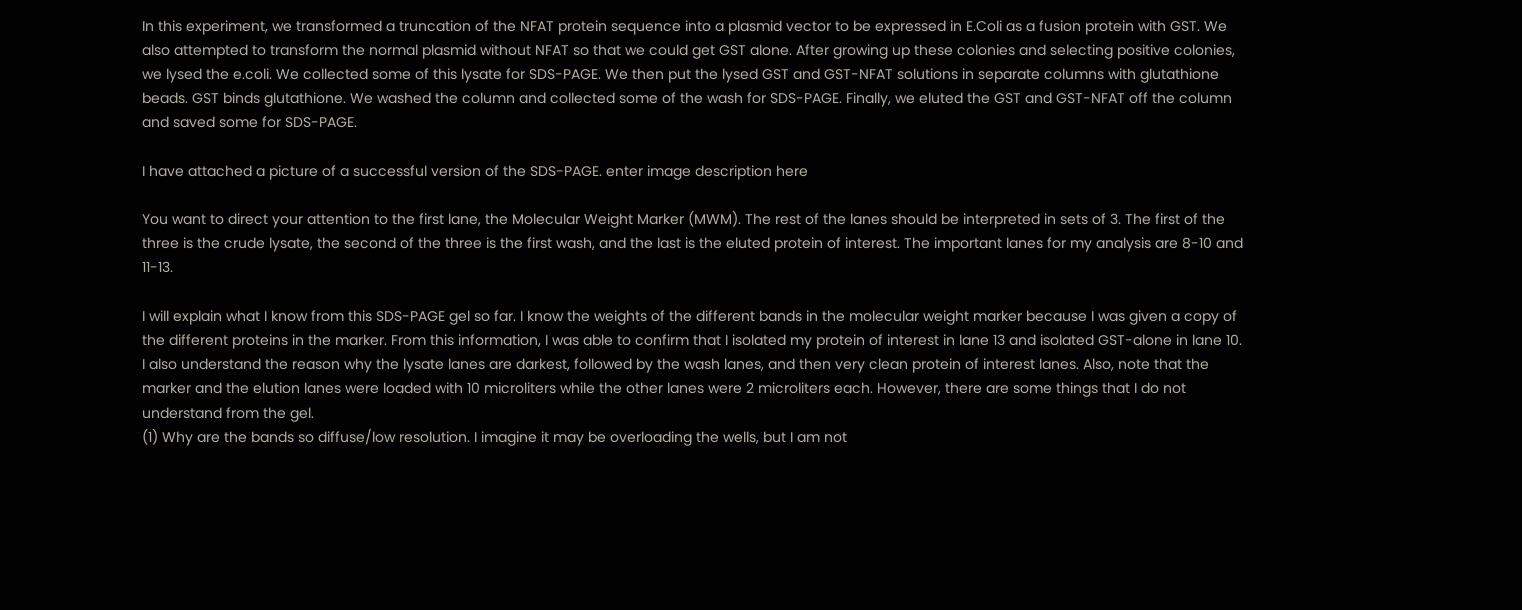In this experiment, we transformed a truncation of the NFAT protein sequence into a plasmid vector to be expressed in E.Coli as a fusion protein with GST. We also attempted to transform the normal plasmid without NFAT so that we could get GST alone. After growing up these colonies and selecting positive colonies, we lysed the e.coli. We collected some of this lysate for SDS-PAGE. We then put the lysed GST and GST-NFAT solutions in separate columns with glutathione beads. GST binds glutathione. We washed the column and collected some of the wash for SDS-PAGE. Finally, we eluted the GST and GST-NFAT off the column and saved some for SDS-PAGE.

I have attached a picture of a successful version of the SDS-PAGE. enter image description here

You want to direct your attention to the first lane, the Molecular Weight Marker (MWM). The rest of the lanes should be interpreted in sets of 3. The first of the three is the crude lysate, the second of the three is the first wash, and the last is the eluted protein of interest. The important lanes for my analysis are 8-10 and 11-13.

I will explain what I know from this SDS-PAGE gel so far. I know the weights of the different bands in the molecular weight marker because I was given a copy of the different proteins in the marker. From this information, I was able to confirm that I isolated my protein of interest in lane 13 and isolated GST-alone in lane 10. I also understand the reason why the lysate lanes are darkest, followed by the wash lanes, and then very clean protein of interest lanes. Also, note that the marker and the elution lanes were loaded with 10 microliters while the other lanes were 2 microliters each. However, there are some things that I do not understand from the gel.
(1) Why are the bands so diffuse/low resolution. I imagine it may be overloading the wells, but I am not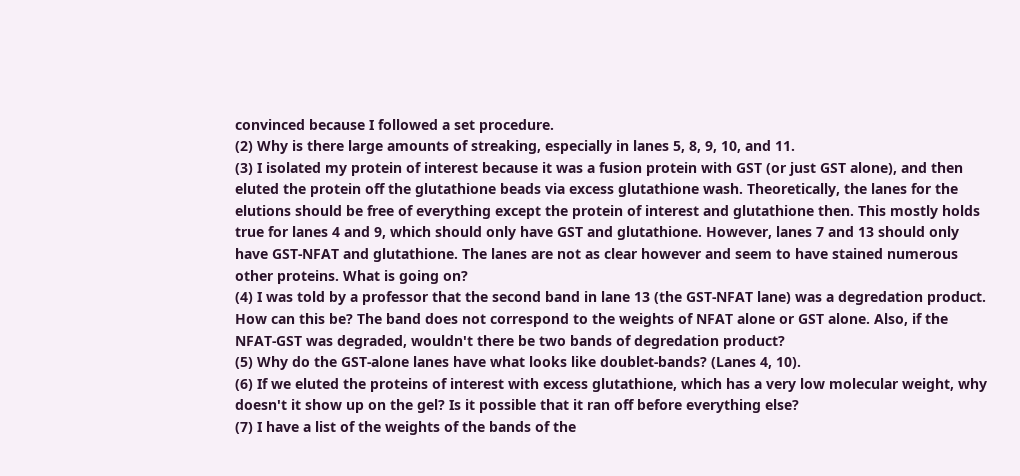convinced because I followed a set procedure.
(2) Why is there large amounts of streaking, especially in lanes 5, 8, 9, 10, and 11.
(3) I isolated my protein of interest because it was a fusion protein with GST (or just GST alone), and then eluted the protein off the glutathione beads via excess glutathione wash. Theoretically, the lanes for the elutions should be free of everything except the protein of interest and glutathione then. This mostly holds true for lanes 4 and 9, which should only have GST and glutathione. However, lanes 7 and 13 should only have GST-NFAT and glutathione. The lanes are not as clear however and seem to have stained numerous other proteins. What is going on?
(4) I was told by a professor that the second band in lane 13 (the GST-NFAT lane) was a degredation product. How can this be? The band does not correspond to the weights of NFAT alone or GST alone. Also, if the NFAT-GST was degraded, wouldn't there be two bands of degredation product?
(5) Why do the GST-alone lanes have what looks like doublet-bands? (Lanes 4, 10).
(6) If we eluted the proteins of interest with excess glutathione, which has a very low molecular weight, why doesn't it show up on the gel? Is it possible that it ran off before everything else?
(7) I have a list of the weights of the bands of the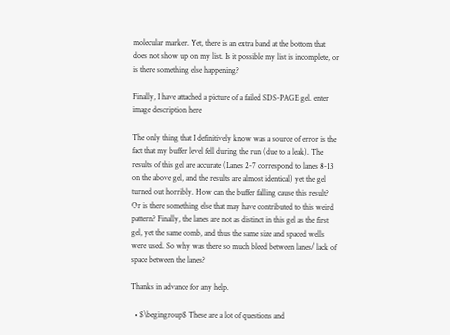molecular marker. Yet, there is an extra band at the bottom that does not show up on my list. Is it possible my list is incomplete, or is there something else happening?

Finally, I have attached a picture of a failed SDS-PAGE gel. enter image description here

The only thing that I definitively know was a source of error is the fact that my buffer level fell during the run (due to a leak). The results of this gel are accurate (Lanes 2-7 correspond to lanes 8-13 on the above gel, and the results are almost identical) yet the gel turned out horribly. How can the buffer falling cause this result? Or is there something else that may have contributed to this weird pattern? Finally, the lanes are not as distinct in this gel as the first gel, yet the same comb, and thus the same size and spaced wells were used. So why was there so much bleed between lanes/ lack of space between the lanes?

Thanks in advance for any help.

  • $\begingroup$ These are a lot of questions and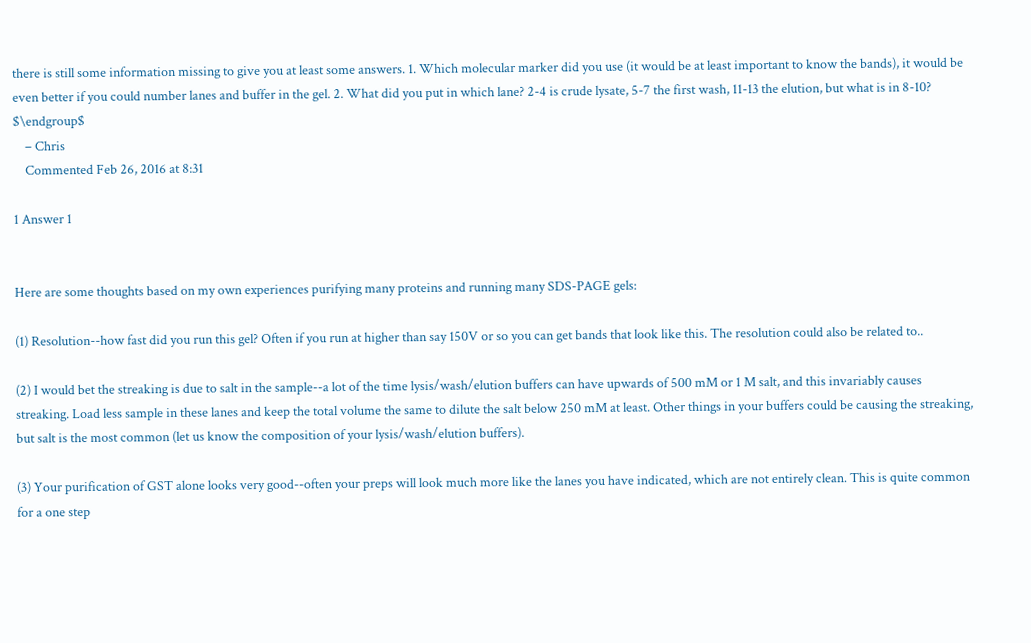there is still some information missing to give you at least some answers. 1. Which molecular marker did you use (it would be at least important to know the bands), it would be even better if you could number lanes and buffer in the gel. 2. What did you put in which lane? 2-4 is crude lysate, 5-7 the first wash, 11-13 the elution, but what is in 8-10? $\endgroup$
    – Chris
    Commented Feb 26, 2016 at 8:31

1 Answer 1


Here are some thoughts based on my own experiences purifying many proteins and running many SDS-PAGE gels:

(1) Resolution--how fast did you run this gel? Often if you run at higher than say 150V or so you can get bands that look like this. The resolution could also be related to..

(2) I would bet the streaking is due to salt in the sample--a lot of the time lysis/wash/elution buffers can have upwards of 500 mM or 1 M salt, and this invariably causes streaking. Load less sample in these lanes and keep the total volume the same to dilute the salt below 250 mM at least. Other things in your buffers could be causing the streaking, but salt is the most common (let us know the composition of your lysis/wash/elution buffers).

(3) Your purification of GST alone looks very good--often your preps will look much more like the lanes you have indicated, which are not entirely clean. This is quite common for a one step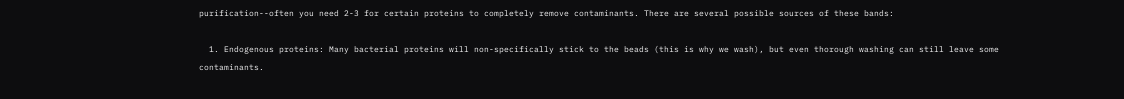purification--often you need 2-3 for certain proteins to completely remove contaminants. There are several possible sources of these bands:

  1. Endogenous proteins: Many bacterial proteins will non-specifically stick to the beads (this is why we wash), but even thorough washing can still leave some contaminants.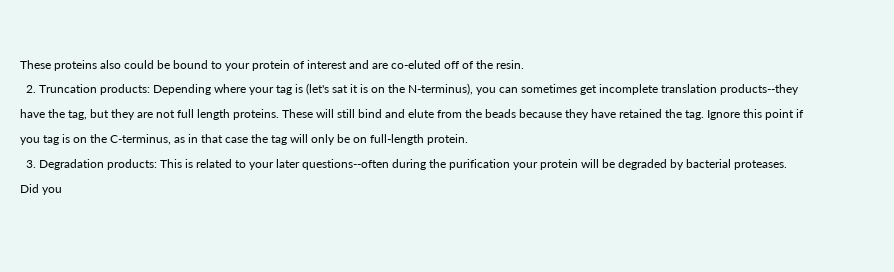These proteins also could be bound to your protein of interest and are co-eluted off of the resin.
  2. Truncation products: Depending where your tag is (let's sat it is on the N-terminus), you can sometimes get incomplete translation products--they have the tag, but they are not full length proteins. These will still bind and elute from the beads because they have retained the tag. Ignore this point if you tag is on the C-terminus, as in that case the tag will only be on full-length protein.
  3. Degradation products: This is related to your later questions--often during the purification your protein will be degraded by bacterial proteases. Did you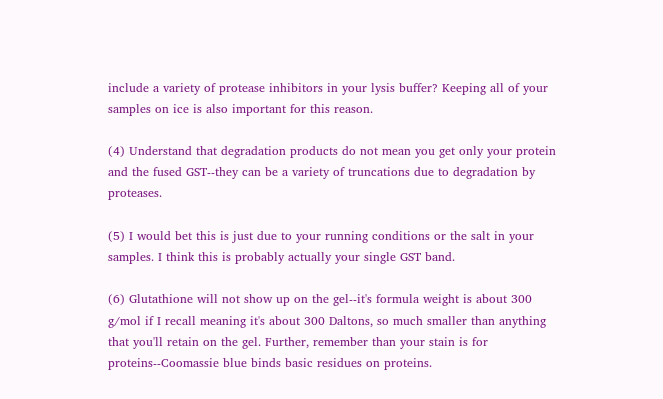include a variety of protease inhibitors in your lysis buffer? Keeping all of your samples on ice is also important for this reason.

(4) Understand that degradation products do not mean you get only your protein and the fused GST--they can be a variety of truncations due to degradation by proteases.

(5) I would bet this is just due to your running conditions or the salt in your samples. I think this is probably actually your single GST band.

(6) Glutathione will not show up on the gel--it's formula weight is about 300 g/mol if I recall meaning it's about 300 Daltons, so much smaller than anything that you'll retain on the gel. Further, remember than your stain is for proteins--Coomassie blue binds basic residues on proteins.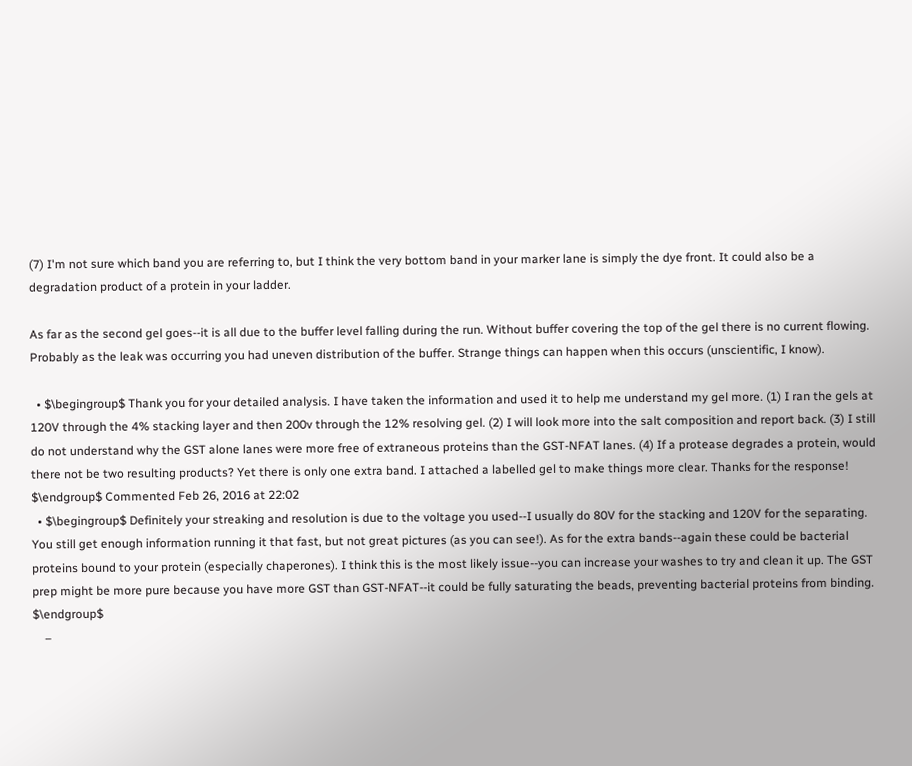(7) I'm not sure which band you are referring to, but I think the very bottom band in your marker lane is simply the dye front. It could also be a degradation product of a protein in your ladder.

As far as the second gel goes--it is all due to the buffer level falling during the run. Without buffer covering the top of the gel there is no current flowing. Probably as the leak was occurring you had uneven distribution of the buffer. Strange things can happen when this occurs (unscientific, I know).

  • $\begingroup$ Thank you for your detailed analysis. I have taken the information and used it to help me understand my gel more. (1) I ran the gels at 120V through the 4% stacking layer and then 200v through the 12% resolving gel. (2) I will look more into the salt composition and report back. (3) I still do not understand why the GST alone lanes were more free of extraneous proteins than the GST-NFAT lanes. (4) If a protease degrades a protein, would there not be two resulting products? Yet there is only one extra band. I attached a labelled gel to make things more clear. Thanks for the response! $\endgroup$ Commented Feb 26, 2016 at 22:02
  • $\begingroup$ Definitely your streaking and resolution is due to the voltage you used--I usually do 80V for the stacking and 120V for the separating. You still get enough information running it that fast, but not great pictures (as you can see!). As for the extra bands--again these could be bacterial proteins bound to your protein (especially chaperones). I think this is the most likely issue--you can increase your washes to try and clean it up. The GST prep might be more pure because you have more GST than GST-NFAT--it could be fully saturating the beads, preventing bacterial proteins from binding. $\endgroup$
    –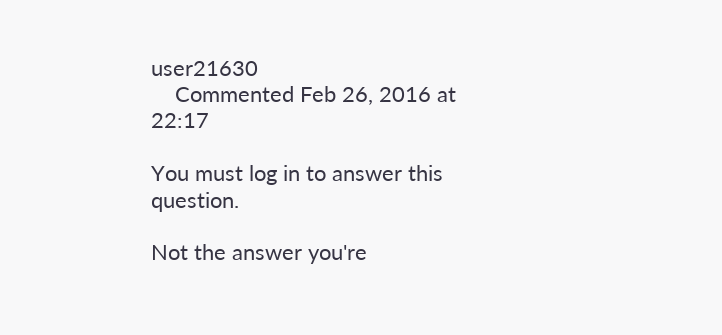user21630
    Commented Feb 26, 2016 at 22:17

You must log in to answer this question.

Not the answer you're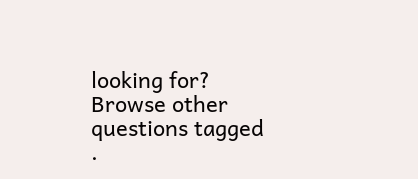looking for? Browse other questions tagged .